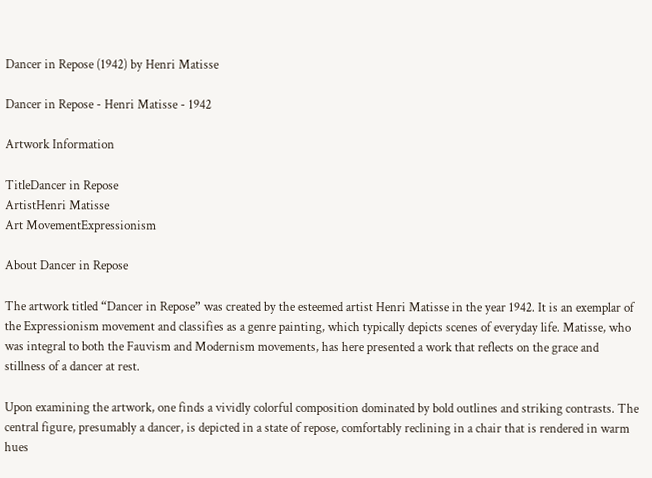Dancer in Repose (1942) by Henri Matisse

Dancer in Repose - Henri Matisse - 1942

Artwork Information

TitleDancer in Repose
ArtistHenri Matisse
Art MovementExpressionism

About Dancer in Repose

The artwork titled “Dancer in Repose” was created by the esteemed artist Henri Matisse in the year 1942. It is an exemplar of the Expressionism movement and classifies as a genre painting, which typically depicts scenes of everyday life. Matisse, who was integral to both the Fauvism and Modernism movements, has here presented a work that reflects on the grace and stillness of a dancer at rest.

Upon examining the artwork, one finds a vividly colorful composition dominated by bold outlines and striking contrasts. The central figure, presumably a dancer, is depicted in a state of repose, comfortably reclining in a chair that is rendered in warm hues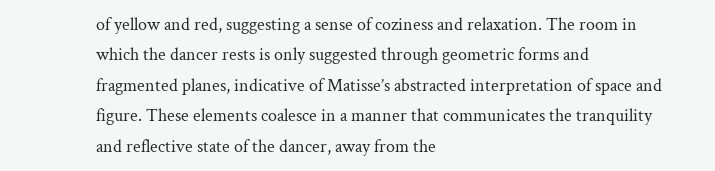of yellow and red, suggesting a sense of coziness and relaxation. The room in which the dancer rests is only suggested through geometric forms and fragmented planes, indicative of Matisse’s abstracted interpretation of space and figure. These elements coalesce in a manner that communicates the tranquility and reflective state of the dancer, away from the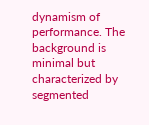dynamism of performance. The background is minimal but characterized by segmented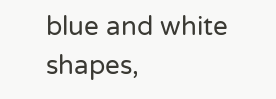blue and white shapes,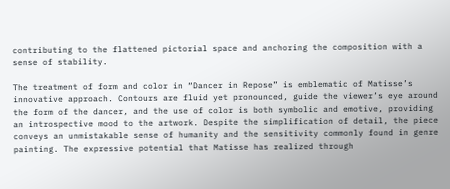contributing to the flattened pictorial space and anchoring the composition with a sense of stability.

The treatment of form and color in “Dancer in Repose” is emblematic of Matisse’s innovative approach. Contours are fluid yet pronounced, guide the viewer’s eye around the form of the dancer, and the use of color is both symbolic and emotive, providing an introspective mood to the artwork. Despite the simplification of detail, the piece conveys an unmistakable sense of humanity and the sensitivity commonly found in genre painting. The expressive potential that Matisse has realized through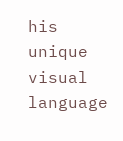his unique visual language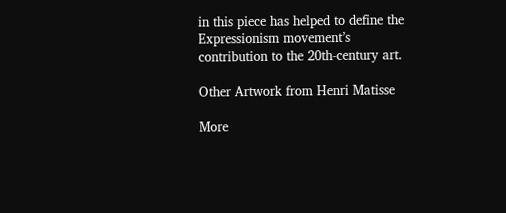in this piece has helped to define the Expressionism movement’s contribution to the 20th-century art.

Other Artwork from Henri Matisse

More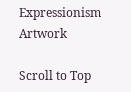Expressionism Artwork

Scroll to Top